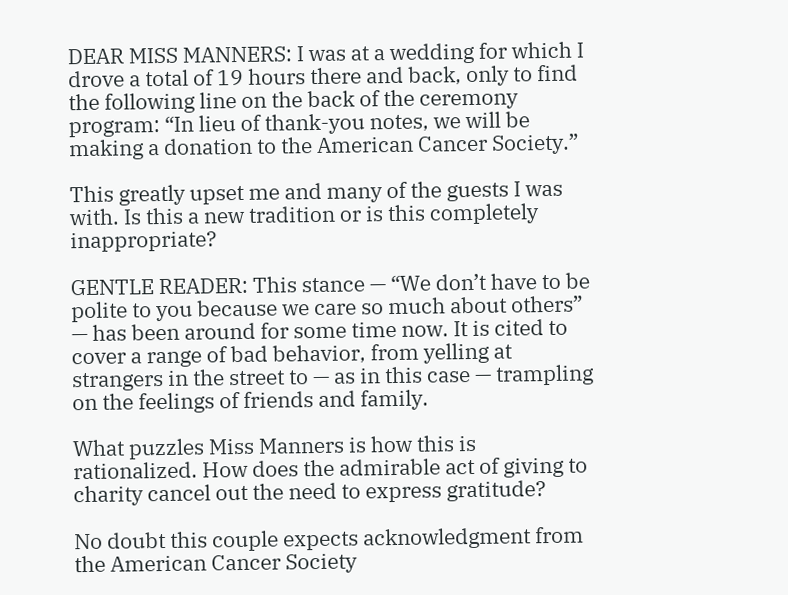DEAR MISS MANNERS: I was at a wedding for which I drove a total of 19 hours there and back, only to find the following line on the back of the ceremony program: “In lieu of thank-you notes, we will be making a donation to the American Cancer Society.”

This greatly upset me and many of the guests I was with. Is this a new tradition or is this completely inappropriate?

GENTLE READER: This stance — “We don’t have to be polite to you because we care so much about others” — has been around for some time now. It is cited to cover a range of bad behavior, from yelling at strangers in the street to — as in this case — trampling on the feelings of friends and family.

What puzzles Miss Manners is how this is rationalized. How does the admirable act of giving to charity cancel out the need to express gratitude?

No doubt this couple expects acknowledgment from the American Cancer Society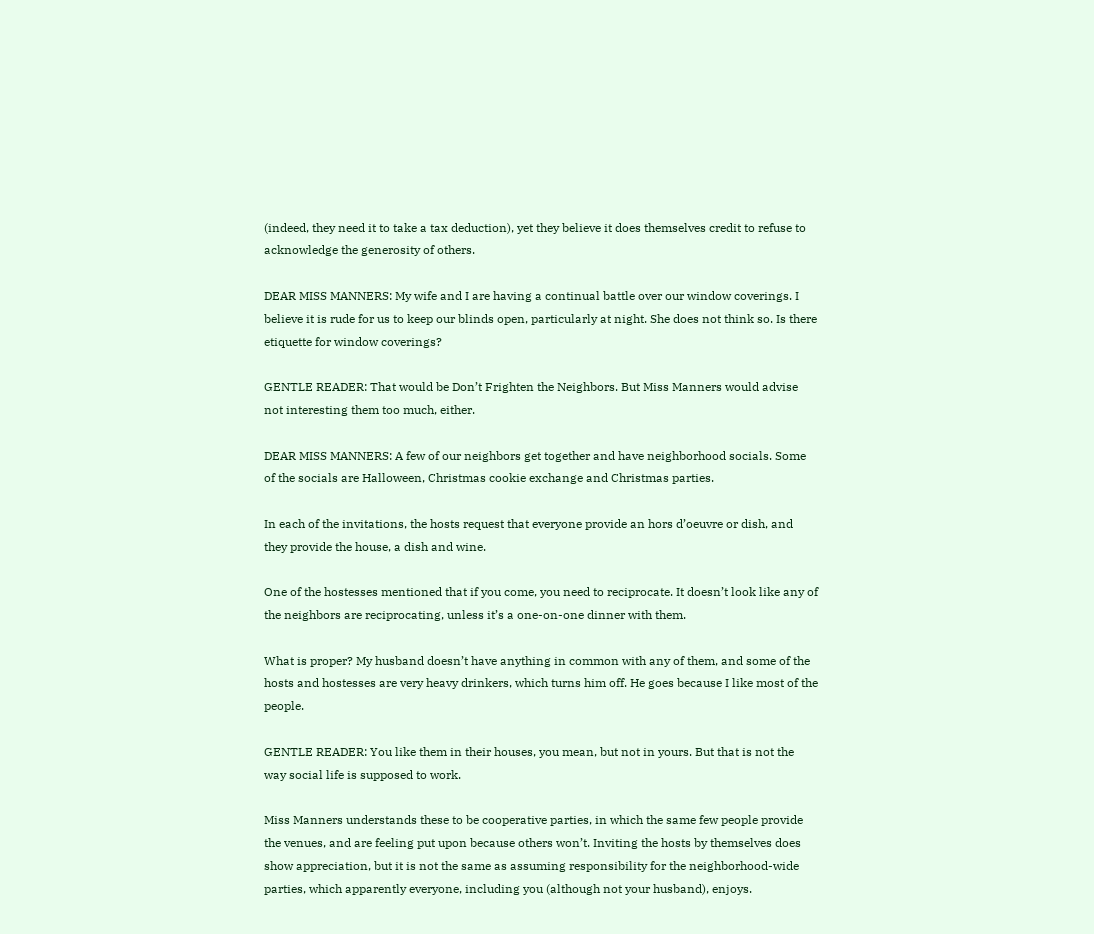(indeed, they need it to take a tax deduction), yet they believe it does themselves credit to refuse to acknowledge the generosity of others.

DEAR MISS MANNERS: My wife and I are having a continual battle over our window coverings. I believe it is rude for us to keep our blinds open, particularly at night. She does not think so. Is there etiquette for window coverings?

GENTLE READER: That would be Don’t Frighten the Neighbors. But Miss Manners would advise not interesting them too much, either.

DEAR MISS MANNERS: A few of our neighbors get together and have neighborhood socials. Some of the socials are Halloween, Christmas cookie exchange and Christmas parties.

In each of the invitations, the hosts request that everyone provide an hors d’oeuvre or dish, and they provide the house, a dish and wine.

One of the hostesses mentioned that if you come, you need to reciprocate. It doesn’t look like any of the neighbors are reciprocating, unless it’s a one-on-one dinner with them.

What is proper? My husband doesn’t have anything in common with any of them, and some of the hosts and hostesses are very heavy drinkers, which turns him off. He goes because I like most of the people.

GENTLE READER: You like them in their houses, you mean, but not in yours. But that is not the way social life is supposed to work.

Miss Manners understands these to be cooperative parties, in which the same few people provide the venues, and are feeling put upon because others won’t. Inviting the hosts by themselves does show appreciation, but it is not the same as assuming responsibility for the neighborhood-wide parties, which apparently everyone, including you (although not your husband), enjoys.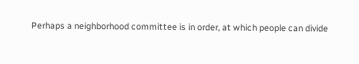Perhaps a neighborhood committee is in order, at which people can divide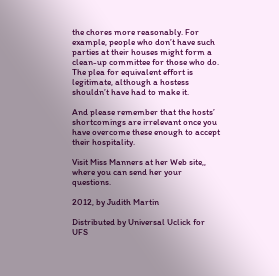the chores more reasonably. For example, people who don’t have such parties at their houses might form a clean-up committee for those who do. The plea for equivalent effort is legitimate, although a hostess shouldn’t have had to make it.

And please remember that the hosts’ shortcomings are irrelevant once you have overcome these enough to accept their hospitality.

Visit Miss Manners at her Web site,, where you can send her your questions.

2012, by Judith Martin

Distributed by Universal Uclick for UFS